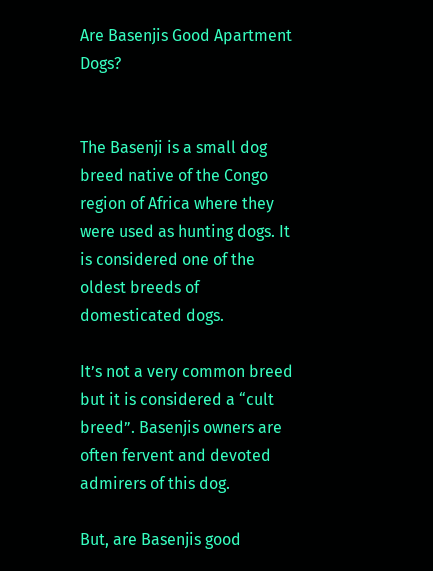Are Basenjis Good Apartment Dogs?


The Basenji is a small dog breed native of the Congo region of Africa where they were used as hunting dogs. It is considered one of the oldest breeds of domesticated dogs.

It’s not a very common breed but it is considered a “cult breed”. Basenjis owners are often fervent and devoted admirers of this dog.

But, are Basenjis good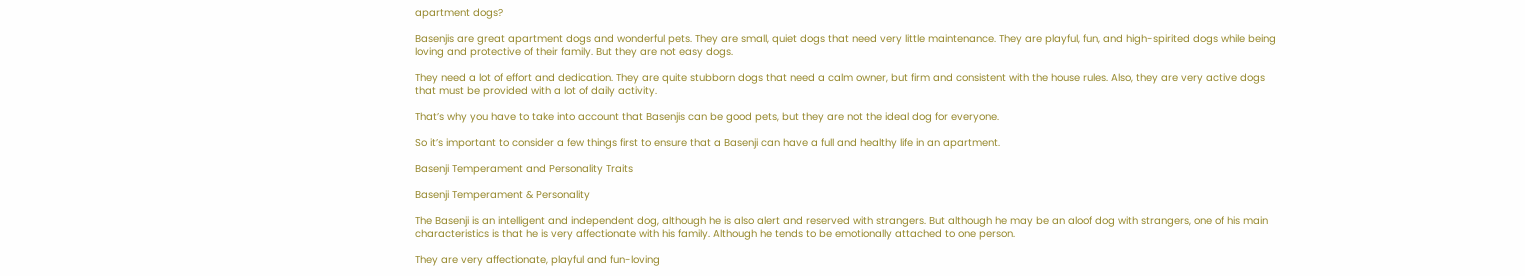apartment dogs?

Basenjis are great apartment dogs and wonderful pets. They are small, quiet dogs that need very little maintenance. They are playful, fun, and high-spirited dogs while being loving and protective of their family. But they are not easy dogs.

They need a lot of effort and dedication. They are quite stubborn dogs that need a calm owner, but firm and consistent with the house rules. Also, they are very active dogs that must be provided with a lot of daily activity.

That’s why you have to take into account that Basenjis can be good pets, but they are not the ideal dog for everyone.

So it’s important to consider a few things first to ensure that a Basenji can have a full and healthy life in an apartment.

Basenji Temperament and Personality Traits

Basenji Temperament & Personality

The Basenji is an intelligent and independent dog, although he is also alert and reserved with strangers. But although he may be an aloof dog with strangers, one of his main characteristics is that he is very affectionate with his family. Although he tends to be emotionally attached to one person.

They are very affectionate, playful and fun-loving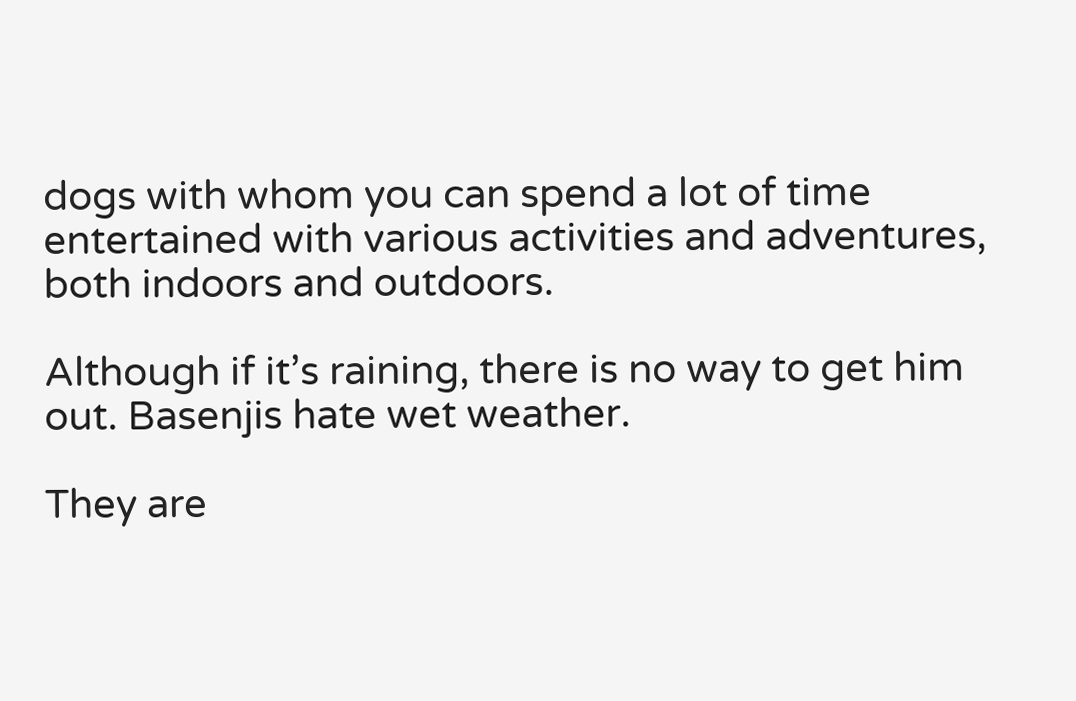dogs with whom you can spend a lot of time entertained with various activities and adventures, both indoors and outdoors.

Although if it’s raining, there is no way to get him out. Basenjis hate wet weather.

They are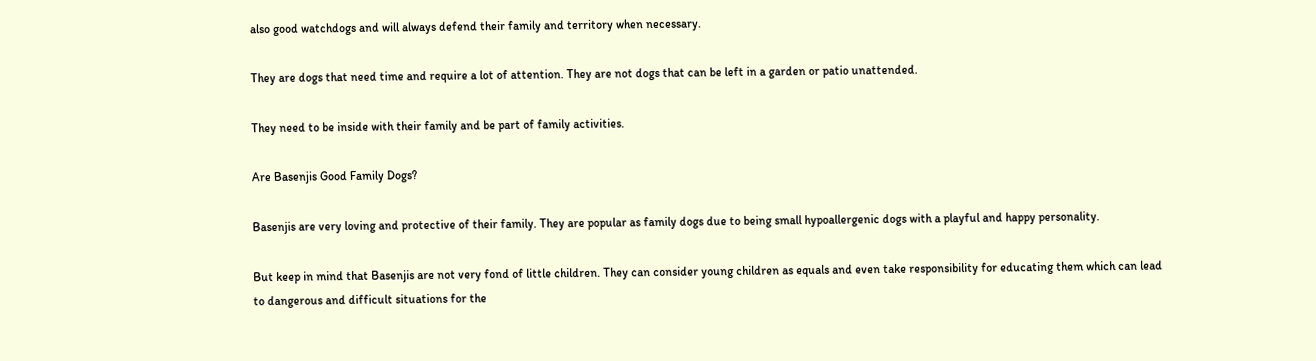also good watchdogs and will always defend their family and territory when necessary.

They are dogs that need time and require a lot of attention. They are not dogs that can be left in a garden or patio unattended.

They need to be inside with their family and be part of family activities.

Are Basenjis Good Family Dogs?

Basenjis are very loving and protective of their family. They are popular as family dogs due to being small hypoallergenic dogs with a playful and happy personality.

But keep in mind that Basenjis are not very fond of little children. They can consider young children as equals and even take responsibility for educating them which can lead to dangerous and difficult situations for the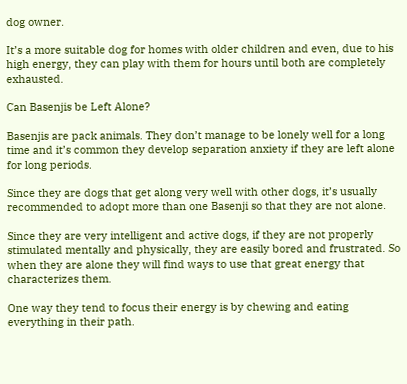dog owner.

It’s a more suitable dog for homes with older children and even, due to his high energy, they can play with them for hours until both are completely exhausted.

Can Basenjis be Left Alone?

Basenjis are pack animals. They don’t manage to be lonely well for a long time and it’s common they develop separation anxiety if they are left alone for long periods.

Since they are dogs that get along very well with other dogs, it’s usually recommended to adopt more than one Basenji so that they are not alone.

Since they are very intelligent and active dogs, if they are not properly stimulated mentally and physically, they are easily bored and frustrated. So when they are alone they will find ways to use that great energy that characterizes them.

One way they tend to focus their energy is by chewing and eating everything in their path.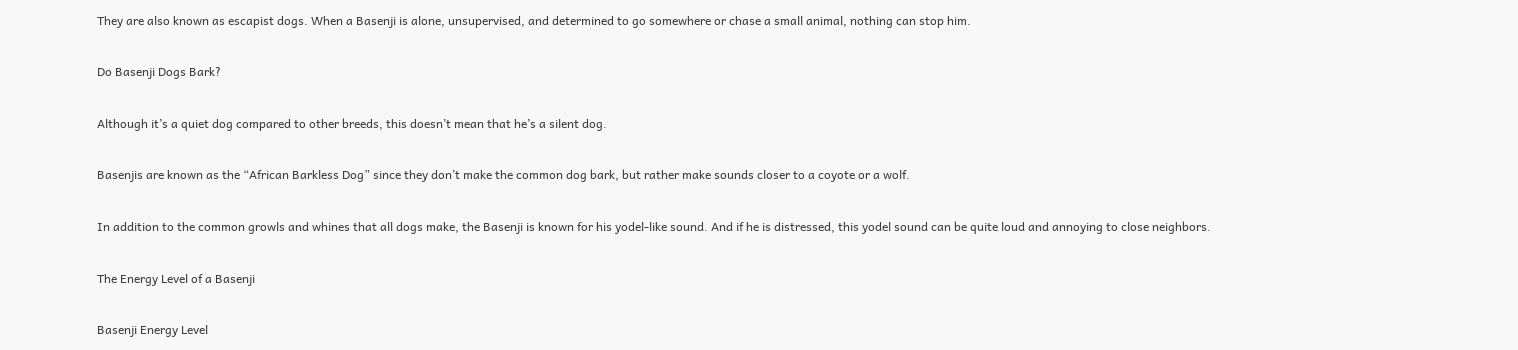They are also known as escapist dogs. When a Basenji is alone, unsupervised, and determined to go somewhere or chase a small animal, nothing can stop him.

Do Basenji Dogs Bark?

Although it’s a quiet dog compared to other breeds, this doesn’t mean that he’s a silent dog.

Basenjis are known as the “African Barkless Dog” since they don’t make the common dog bark, but rather make sounds closer to a coyote or a wolf.

In addition to the common growls and whines that all dogs make, the Basenji is known for his yodel-like sound. And if he is distressed, this yodel sound can be quite loud and annoying to close neighbors.

The Energy Level of a Basenji

Basenji Energy Level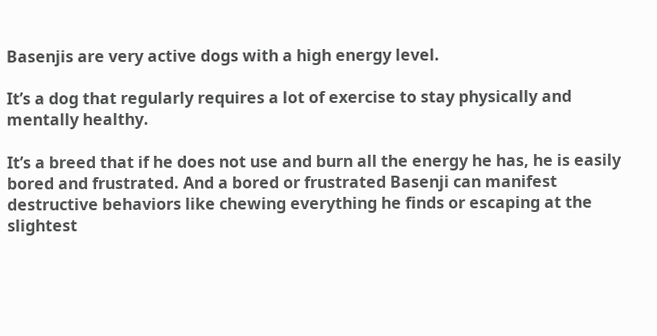Basenjis are very active dogs with a high energy level.

It’s a dog that regularly requires a lot of exercise to stay physically and mentally healthy.

It’s a breed that if he does not use and burn all the energy he has, he is easily bored and frustrated. And a bored or frustrated Basenji can manifest destructive behaviors like chewing everything he finds or escaping at the slightest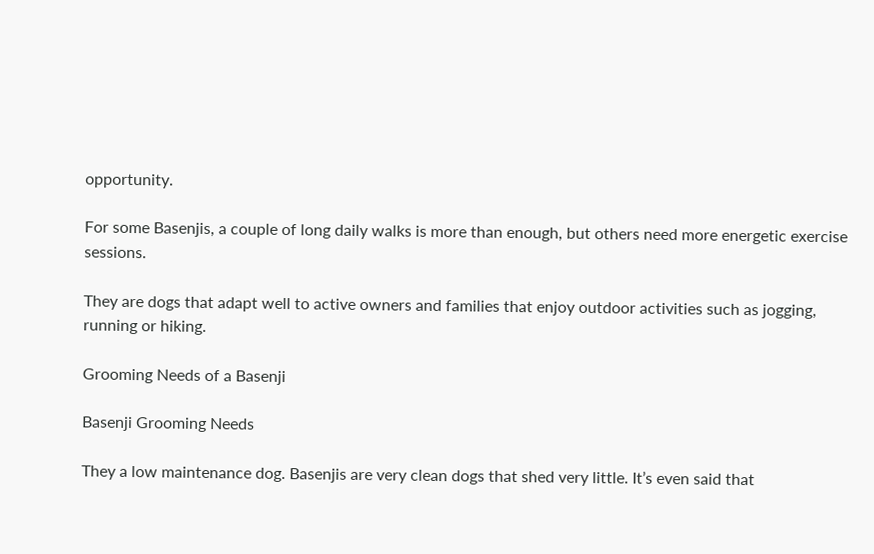opportunity.

For some Basenjis, a couple of long daily walks is more than enough, but others need more energetic exercise sessions.

They are dogs that adapt well to active owners and families that enjoy outdoor activities such as jogging, running or hiking.

Grooming Needs of a Basenji

Basenji Grooming Needs

They a low maintenance dog. Basenjis are very clean dogs that shed very little. It’s even said that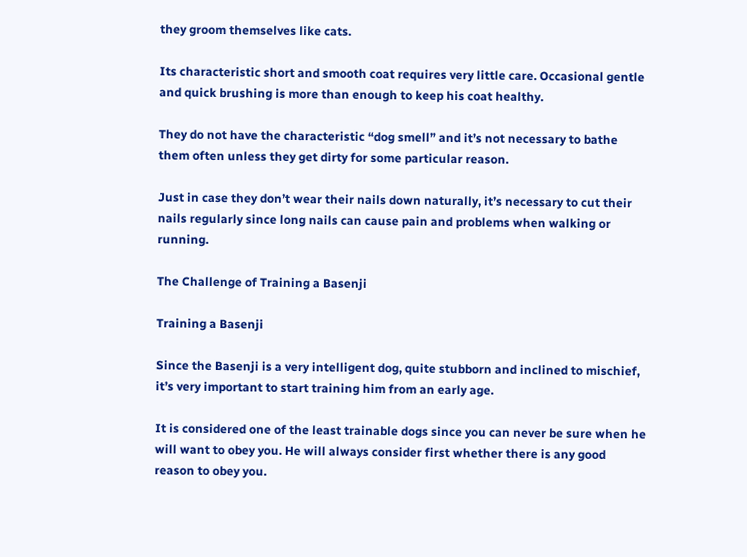they groom themselves like cats.

Its characteristic short and smooth coat requires very little care. Occasional gentle and quick brushing is more than enough to keep his coat healthy.

They do not have the characteristic “dog smell” and it’s not necessary to bathe them often unless they get dirty for some particular reason.

Just in case they don’t wear their nails down naturally, it’s necessary to cut their nails regularly since long nails can cause pain and problems when walking or running.

The Challenge of Training a Basenji

Training a Basenji

Since the Basenji is a very intelligent dog, quite stubborn and inclined to mischief, it’s very important to start training him from an early age.

It is considered one of the least trainable dogs since you can never be sure when he will want to obey you. He will always consider first whether there is any good reason to obey you.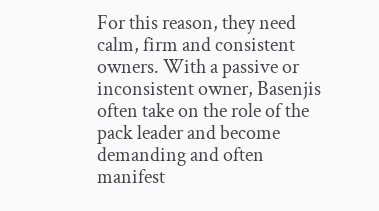For this reason, they need calm, firm and consistent owners. With a passive or inconsistent owner, Basenjis often take on the role of the pack leader and become demanding and often manifest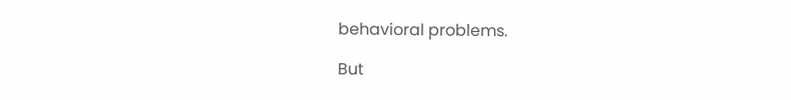behavioral problems.

But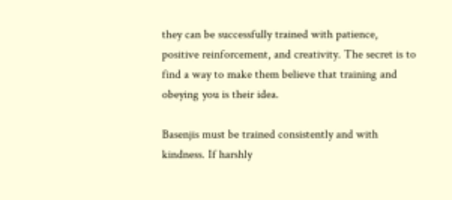they can be successfully trained with patience, positive reinforcement, and creativity. The secret is to find a way to make them believe that training and obeying you is their idea.

Basenjis must be trained consistently and with kindness. If harshly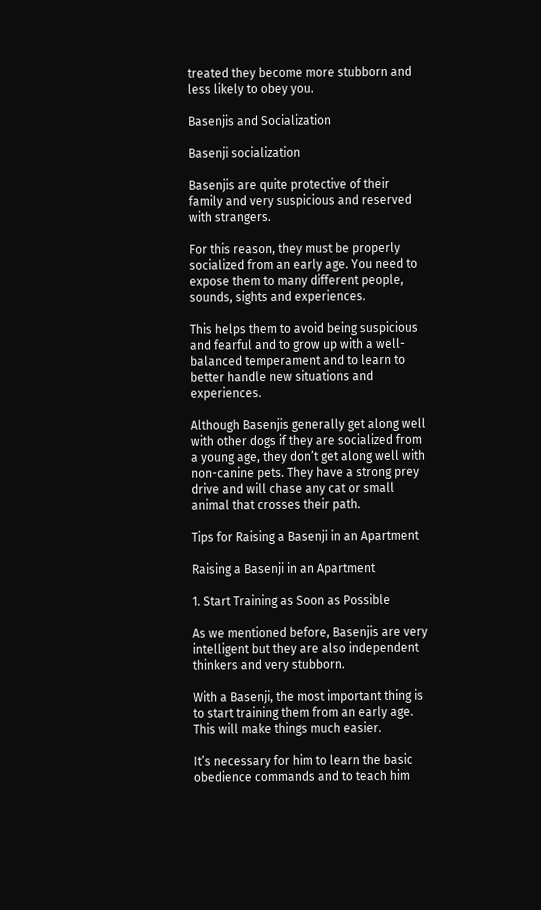treated they become more stubborn and less likely to obey you.

Basenjis and Socialization

Basenji socialization

Basenjis are quite protective of their family and very suspicious and reserved with strangers.

For this reason, they must be properly socialized from an early age. You need to expose them to many different people, sounds, sights and experiences.

This helps them to avoid being suspicious and fearful and to grow up with a well-balanced temperament and to learn to better handle new situations and experiences.

Although Basenjis generally get along well with other dogs if they are socialized from a young age, they don’t get along well with non-canine pets. They have a strong prey drive and will chase any cat or small animal that crosses their path.

Tips for Raising a Basenji in an Apartment

Raising a Basenji in an Apartment

1. Start Training as Soon as Possible

As we mentioned before, Basenjis are very intelligent but they are also independent thinkers and very stubborn.

With a Basenji, the most important thing is to start training them from an early age. This will make things much easier.

It’s necessary for him to learn the basic obedience commands and to teach him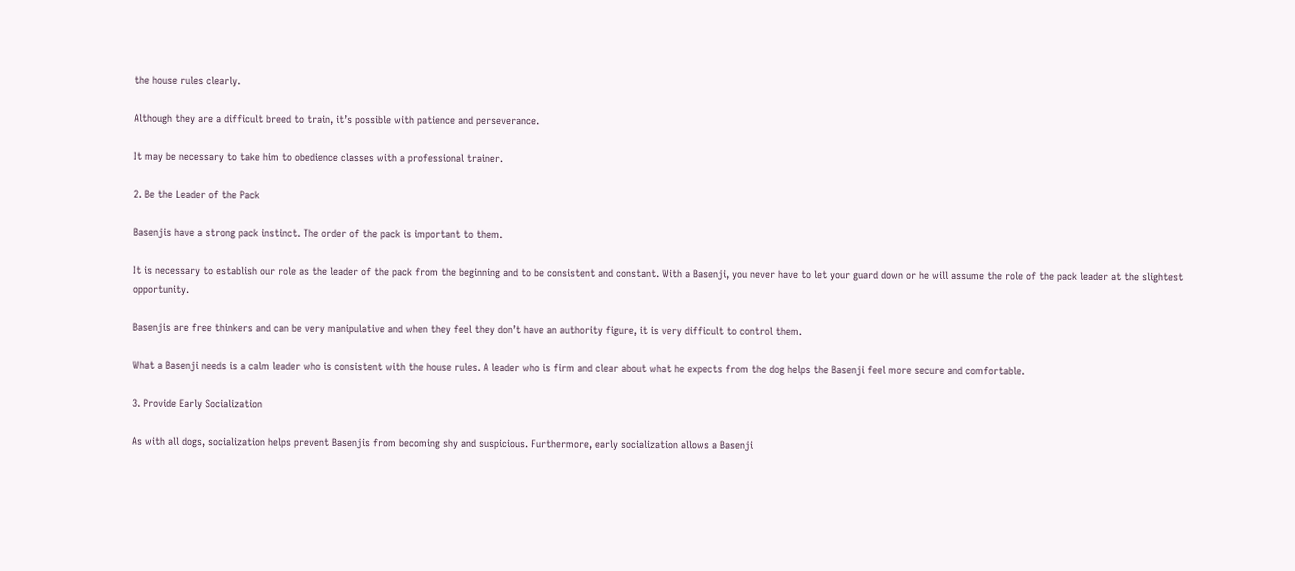the house rules clearly.

Although they are a difficult breed to train, it’s possible with patience and perseverance.

It may be necessary to take him to obedience classes with a professional trainer.

2. Be the Leader of the Pack

Basenjis have a strong pack instinct. The order of the pack is important to them.

It is necessary to establish our role as the leader of the pack from the beginning and to be consistent and constant. With a Basenji, you never have to let your guard down or he will assume the role of the pack leader at the slightest opportunity.

Basenjis are free thinkers and can be very manipulative and when they feel they don’t have an authority figure, it is very difficult to control them.

What a Basenji needs is a calm leader who is consistent with the house rules. A leader who is firm and clear about what he expects from the dog helps the Basenji feel more secure and comfortable.

3. Provide Early Socialization

As with all dogs, socialization helps prevent Basenjis from becoming shy and suspicious. Furthermore, early socialization allows a Basenji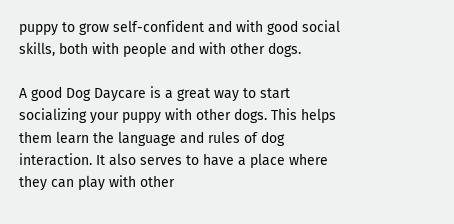puppy to grow self-confident and with good social skills, both with people and with other dogs.

A good Dog Daycare is a great way to start socializing your puppy with other dogs. This helps them learn the language and rules of dog interaction. It also serves to have a place where they can play with other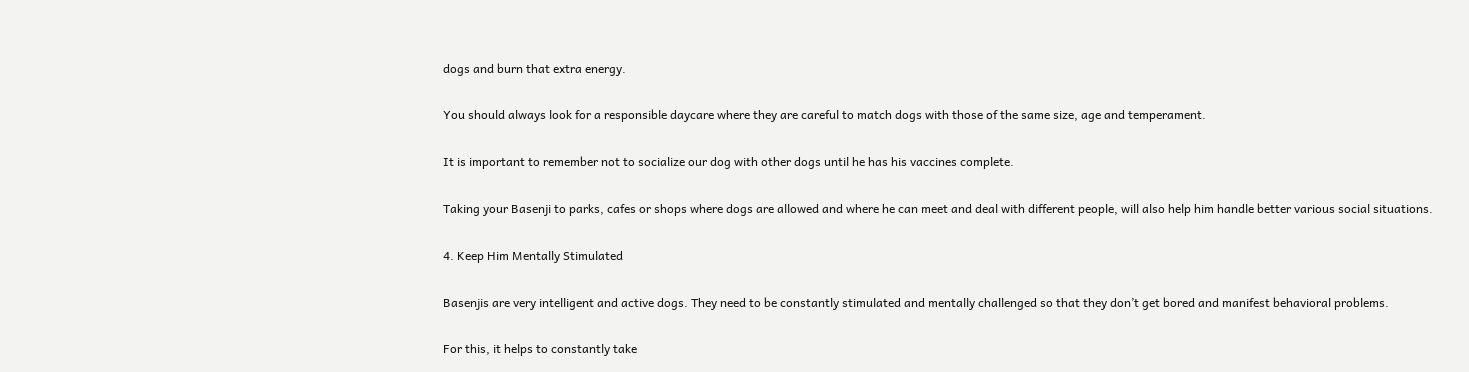dogs and burn that extra energy.

You should always look for a responsible daycare where they are careful to match dogs with those of the same size, age and temperament.

It is important to remember not to socialize our dog with other dogs until he has his vaccines complete.

Taking your Basenji to parks, cafes or shops where dogs are allowed and where he can meet and deal with different people, will also help him handle better various social situations.

4. Keep Him Mentally Stimulated

Basenjis are very intelligent and active dogs. They need to be constantly stimulated and mentally challenged so that they don’t get bored and manifest behavioral problems.

For this, it helps to constantly take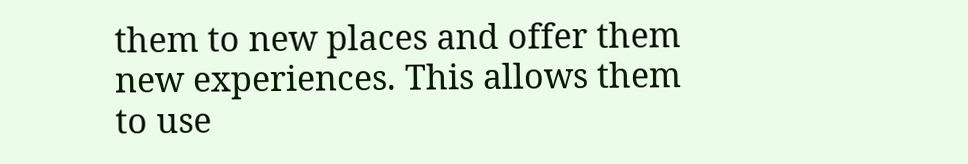them to new places and offer them new experiences. This allows them to use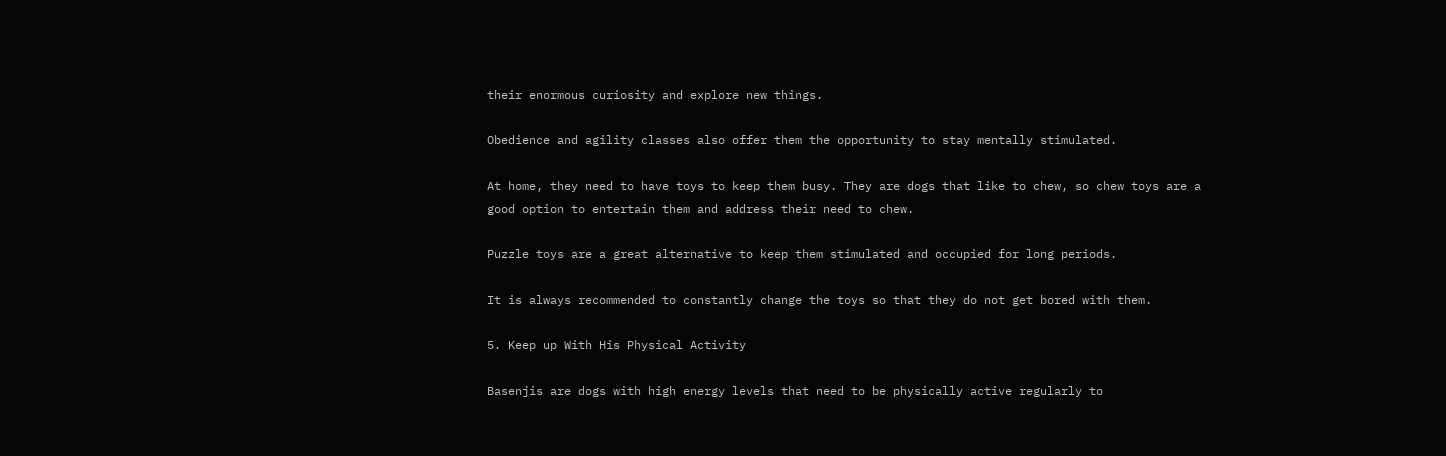their enormous curiosity and explore new things.

Obedience and agility classes also offer them the opportunity to stay mentally stimulated.

At home, they need to have toys to keep them busy. They are dogs that like to chew, so chew toys are a good option to entertain them and address their need to chew.

Puzzle toys are a great alternative to keep them stimulated and occupied for long periods.

It is always recommended to constantly change the toys so that they do not get bored with them.

5. Keep up With His Physical Activity

Basenjis are dogs with high energy levels that need to be physically active regularly to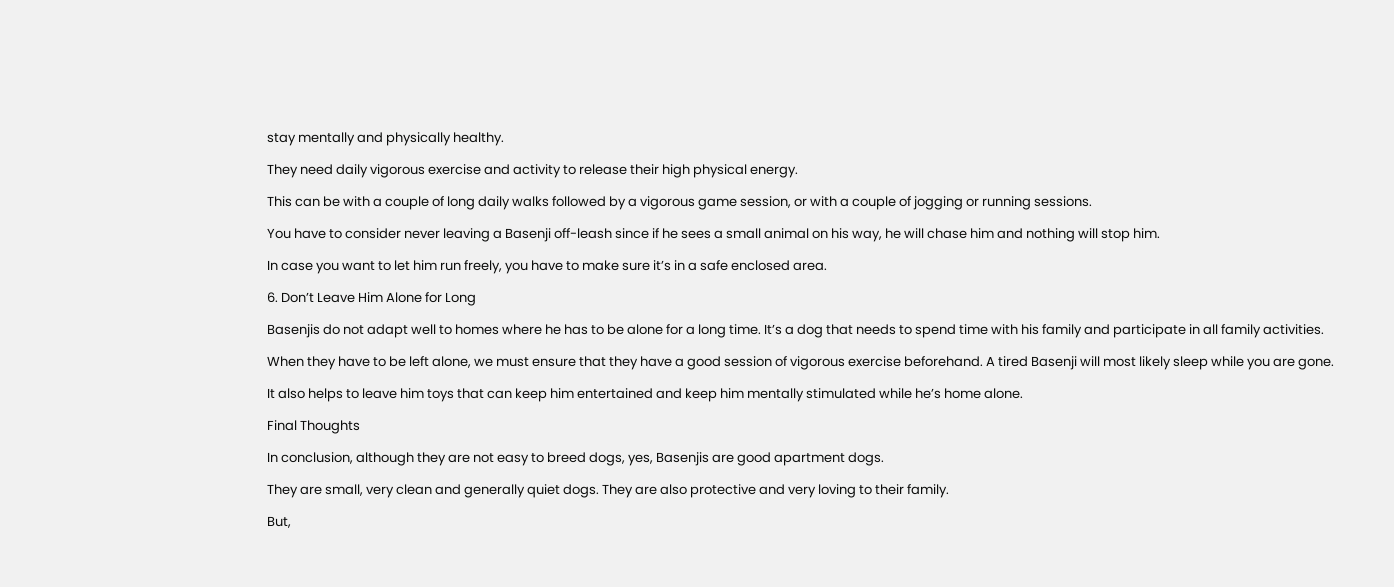stay mentally and physically healthy.

They need daily vigorous exercise and activity to release their high physical energy.

This can be with a couple of long daily walks followed by a vigorous game session, or with a couple of jogging or running sessions.

You have to consider never leaving a Basenji off-leash since if he sees a small animal on his way, he will chase him and nothing will stop him.

In case you want to let him run freely, you have to make sure it’s in a safe enclosed area.

6. Don’t Leave Him Alone for Long

Basenjis do not adapt well to homes where he has to be alone for a long time. It’s a dog that needs to spend time with his family and participate in all family activities.

When they have to be left alone, we must ensure that they have a good session of vigorous exercise beforehand. A tired Basenji will most likely sleep while you are gone.

It also helps to leave him toys that can keep him entertained and keep him mentally stimulated while he’s home alone.

Final Thoughts

In conclusion, although they are not easy to breed dogs, yes, Basenjis are good apartment dogs.

They are small, very clean and generally quiet dogs. They are also protective and very loving to their family.

But,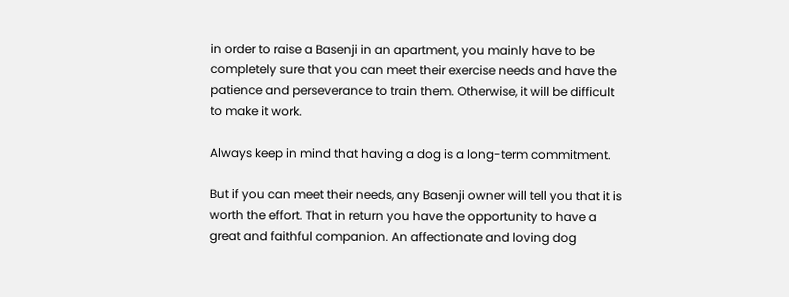in order to raise a Basenji in an apartment, you mainly have to be completely sure that you can meet their exercise needs and have the patience and perseverance to train them. Otherwise, it will be difficult to make it work.

Always keep in mind that having a dog is a long-term commitment.

But if you can meet their needs, any Basenji owner will tell you that it is worth the effort. That in return you have the opportunity to have a great and faithful companion. An affectionate and loving dog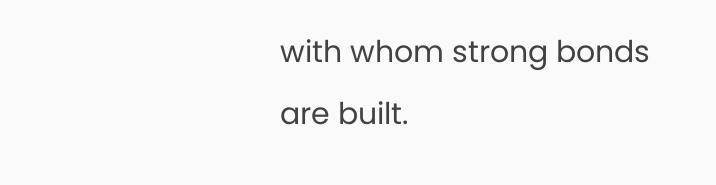with whom strong bonds are built.